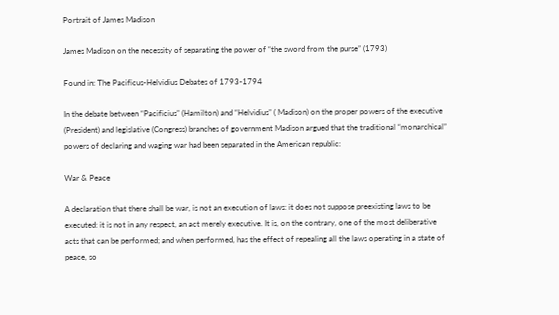Portrait of James Madison

James Madison on the necessity of separating the power of “the sword from the purse” (1793)

Found in: The Pacificus-Helvidius Debates of 1793-1794

In the debate between “Pacificius” (Hamilton) and “Helvidius” ( Madison) on the proper powers of the executive (President) and legislative (Congress) branches of government Madison argued that the traditional “monarchical” powers of declaring and waging war had been separated in the American republic:

War & Peace

A declaration that there shall be war, is not an execution of laws: it does not suppose preexisting laws to be executed: it is not in any respect, an act merely executive. It is, on the contrary, one of the most deliberative acts that can be performed; and when performed, has the effect of repealing all the laws operating in a state of peace, so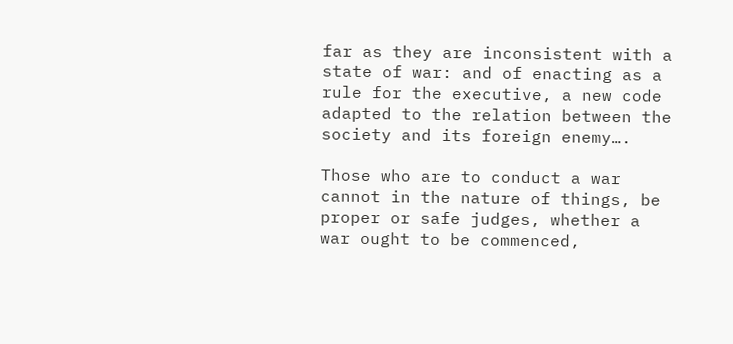far as they are inconsistent with a state of war: and of enacting as a rule for the executive, a new code adapted to the relation between the society and its foreign enemy….

Those who are to conduct a war cannot in the nature of things, be proper or safe judges, whether a war ought to be commenced,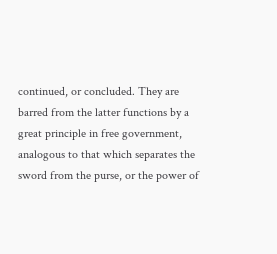continued, or concluded. They are barred from the latter functions by a great principle in free government, analogous to that which separates the sword from the purse, or the power of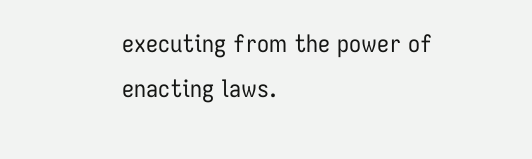executing from the power of enacting laws.